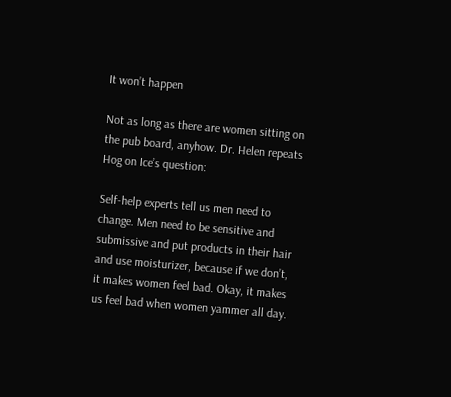It won’t happen

Not as long as there are women sitting on the pub board, anyhow. Dr. Helen repeats Hog on Ice’s question:

Self-help experts tell us men need to change. Men need to be sensitive and submissive and put products in their hair and use moisturizer, because if we don’t, it makes women feel bad. Okay, it makes us feel bad when women yammer all day.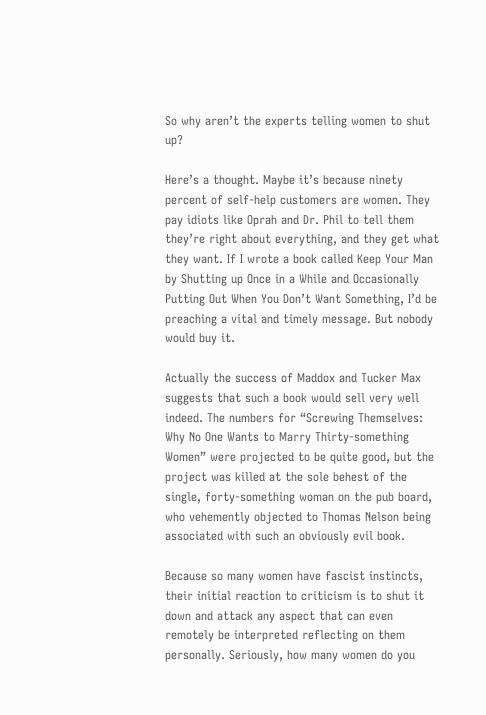So why aren’t the experts telling women to shut up?

Here’s a thought. Maybe it’s because ninety percent of self-help customers are women. They pay idiots like Oprah and Dr. Phil to tell them they’re right about everything, and they get what they want. If I wrote a book called Keep Your Man by Shutting up Once in a While and Occasionally Putting Out When You Don’t Want Something, I’d be preaching a vital and timely message. But nobody would buy it.

Actually the success of Maddox and Tucker Max suggests that such a book would sell very well indeed. The numbers for “Screwing Themselves: Why No One Wants to Marry Thirty-something Women” were projected to be quite good, but the project was killed at the sole behest of the single, forty-something woman on the pub board, who vehemently objected to Thomas Nelson being associated with such an obviously evil book.

Because so many women have fascist instincts, their initial reaction to criticism is to shut it down and attack any aspect that can even remotely be interpreted reflecting on them personally. Seriously, how many women do you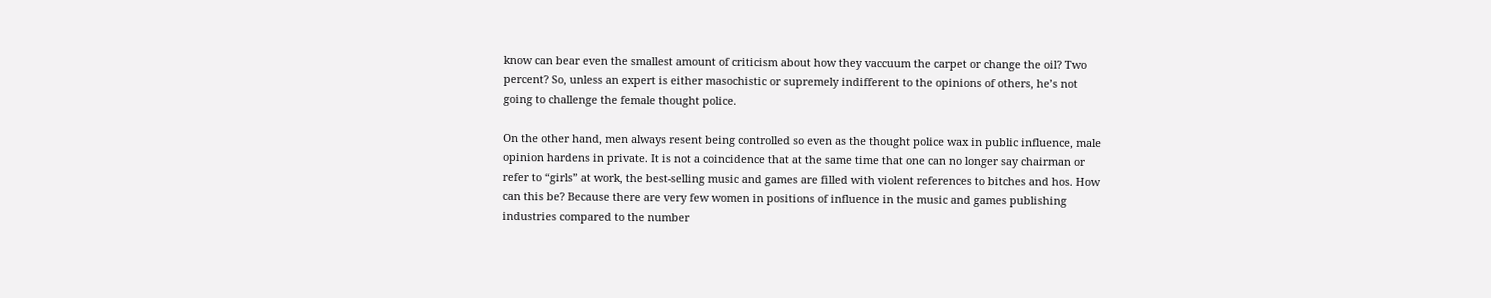know can bear even the smallest amount of criticism about how they vaccuum the carpet or change the oil? Two percent? So, unless an expert is either masochistic or supremely indifferent to the opinions of others, he’s not going to challenge the female thought police.

On the other hand, men always resent being controlled so even as the thought police wax in public influence, male opinion hardens in private. It is not a coincidence that at the same time that one can no longer say chairman or refer to “girls” at work, the best-selling music and games are filled with violent references to bitches and hos. How can this be? Because there are very few women in positions of influence in the music and games publishing industries compared to the number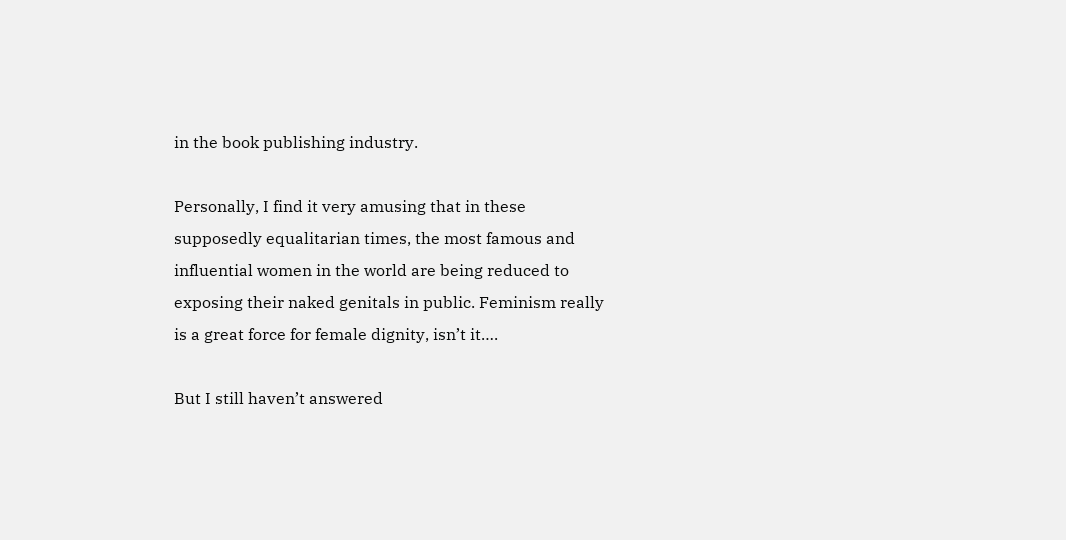in the book publishing industry.

Personally, I find it very amusing that in these supposedly equalitarian times, the most famous and influential women in the world are being reduced to exposing their naked genitals in public. Feminism really is a great force for female dignity, isn’t it….

But I still haven’t answered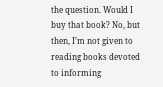the question. Would I buy that book? No, but then, I’m not given to reading books devoted to informing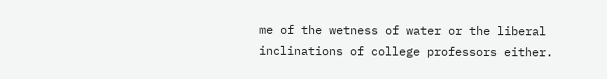me of the wetness of water or the liberal inclinations of college professors either.